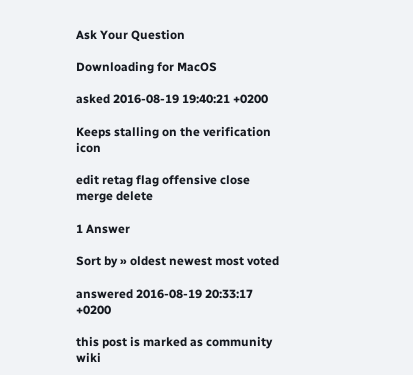Ask Your Question

Downloading for MacOS

asked 2016-08-19 19:40:21 +0200

Keeps stalling on the verification icon

edit retag flag offensive close merge delete

1 Answer

Sort by » oldest newest most voted

answered 2016-08-19 20:33:17 +0200

this post is marked as community wiki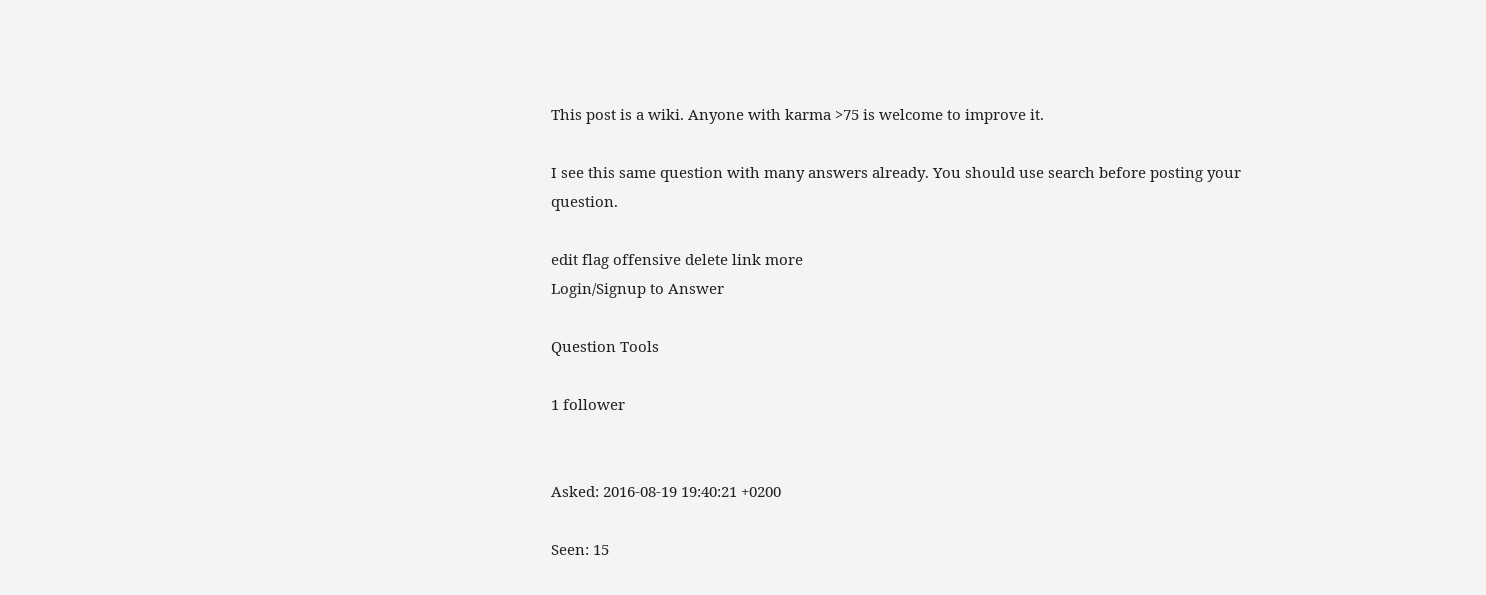This post is a wiki. Anyone with karma >75 is welcome to improve it.

I see this same question with many answers already. You should use search before posting your question.

edit flag offensive delete link more
Login/Signup to Answer

Question Tools

1 follower


Asked: 2016-08-19 19:40:21 +0200

Seen: 15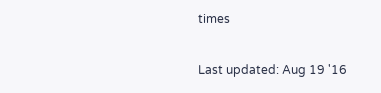times

Last updated: Aug 19 '16